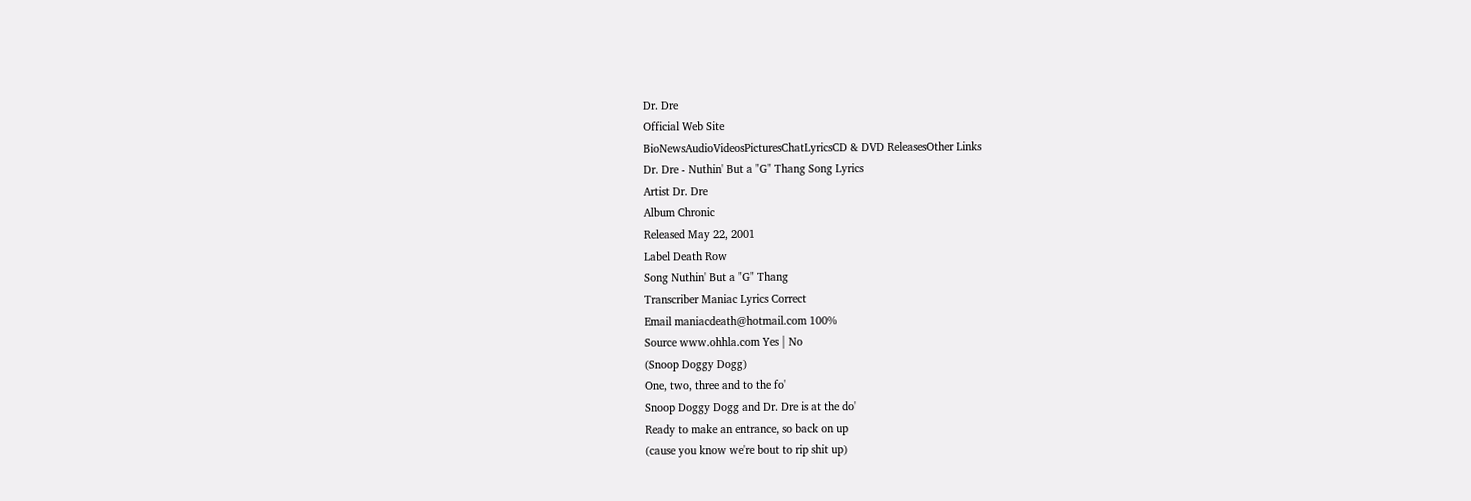Dr. Dre
Official Web Site
BioNewsAudioVideosPicturesChatLyricsCD & DVD ReleasesOther Links
Dr. Dre - Nuthin' But a "G" Thang Song Lyrics
Artist Dr. Dre
Album Chronic
Released May 22, 2001
Label Death Row
Song Nuthin' But a "G" Thang
Transcriber Maniac Lyrics Correct
Email maniacdeath@hotmail.com 100%
Source www.ohhla.com Yes | No
(Snoop Doggy Dogg)
One, two, three and to the fo'
Snoop Doggy Dogg and Dr. Dre is at the do'
Ready to make an entrance, so back on up
(cause you know we're bout to rip shit up)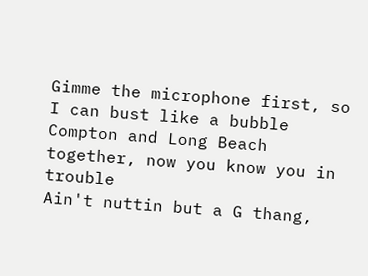Gimme the microphone first, so I can bust like a bubble
Compton and Long Beach together, now you know you in trouble
Ain't nuttin but a G thang,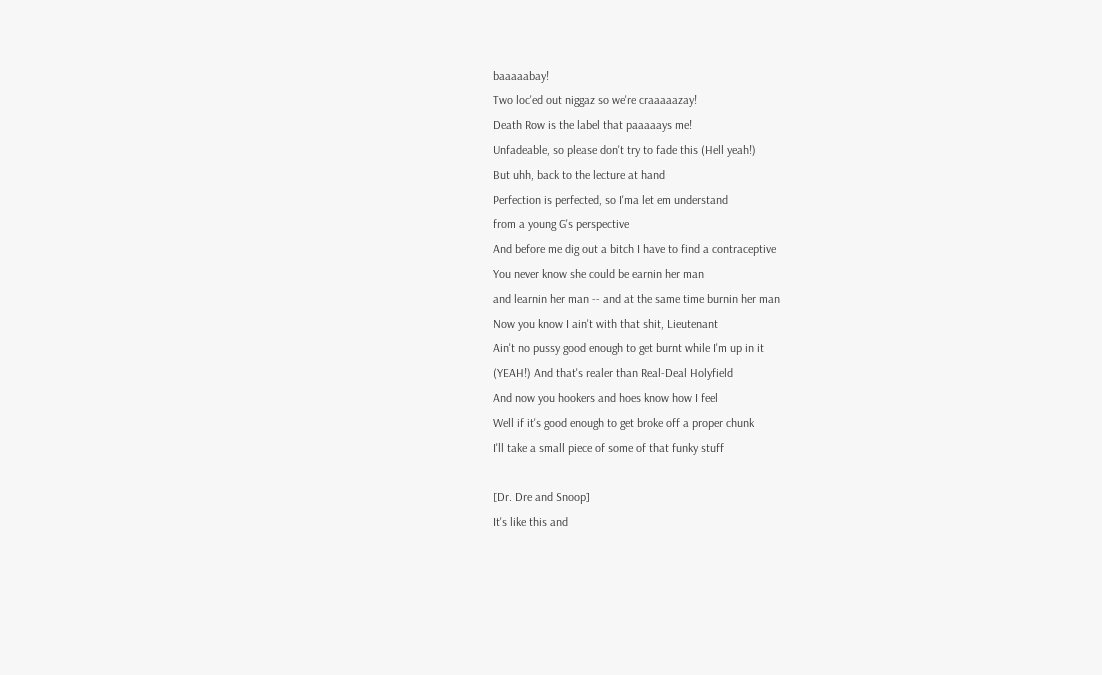baaaaabay!
Two loc'ed out niggaz so we're craaaaazay!
Death Row is the label that paaaaays me!
Unfadeable, so please don't try to fade this (Hell yeah!)
But uhh, back to the lecture at hand
Perfection is perfected, so I'ma let em understand
from a young G's perspective
And before me dig out a bitch I have to find a contraceptive
You never know she could be earnin her man
and learnin her man -- and at the same time burnin her man
Now you know I ain't with that shit, Lieutenant
Ain't no pussy good enough to get burnt while I'm up in it
(YEAH!) And that's realer than Real-Deal Holyfield
And now you hookers and hoes know how I feel
Well if it's good enough to get broke off a proper chunk
I'll take a small piece of some of that funky stuff

[Dr. Dre and Snoop]
It's like this and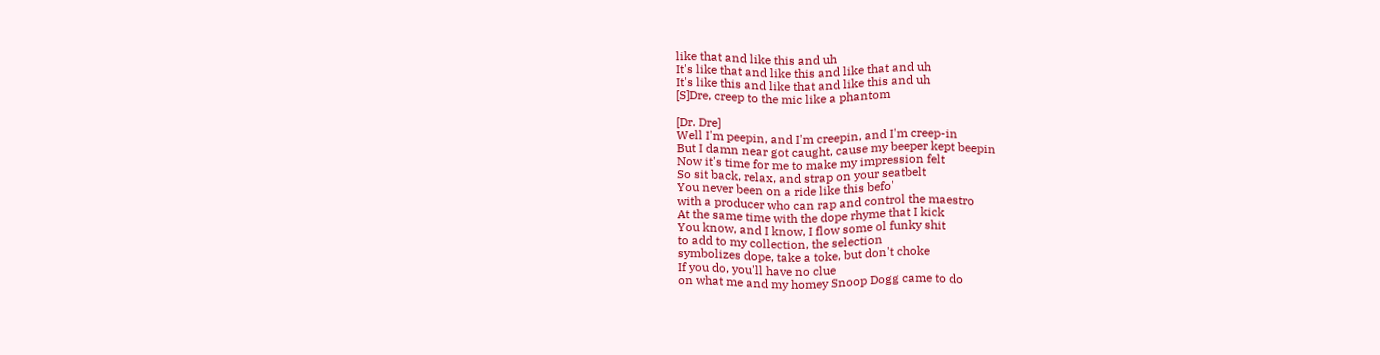like that and like this and uh
It's like that and like this and like that and uh
It's like this and like that and like this and uh
[S]Dre, creep to the mic like a phantom

[Dr. Dre]
Well I'm peepin, and I'm creepin, and I'm creep-in
But I damn near got caught, cause my beeper kept beepin
Now it's time for me to make my impression felt
So sit back, relax, and strap on your seatbelt
You never been on a ride like this befo'
with a producer who can rap and control the maestro
At the same time with the dope rhyme that I kick
You know, and I know, I flow some ol funky shit
to add to my collection, the selection
symbolizes dope, take a toke, but don't choke
If you do, you'll have no clue
on what me and my homey Snoop Dogg came to do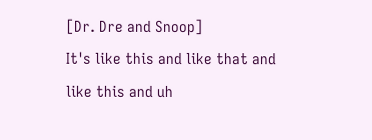[Dr. Dre and Snoop]
It's like this and like that and like this and uh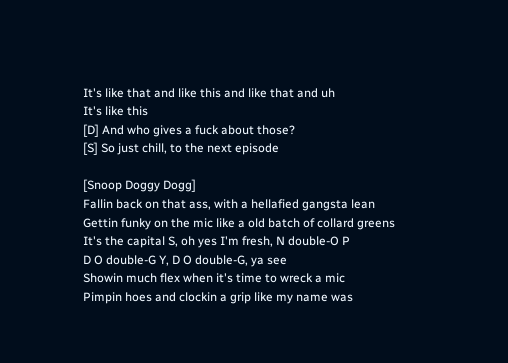It's like that and like this and like that and uh
It's like this
[D] And who gives a fuck about those?
[S] So just chill, to the next episode

[Snoop Doggy Dogg]
Fallin back on that ass, with a hellafied gangsta lean
Gettin funky on the mic like a old batch of collard greens
It's the capital S, oh yes I'm fresh, N double-O P
D O double-G Y, D O double-G, ya see
Showin much flex when it's time to wreck a mic
Pimpin hoes and clockin a grip like my name was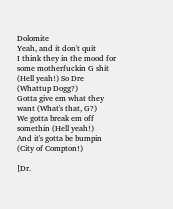Dolomite
Yeah, and it don't quit
I think they in the mood for some motherfuckin G shit
(Hell yeah!) So Dre (Whattup Dogg?)
Gotta give em what they want (What's that, G?)
We gotta break em off somethin (Hell yeah!)
And it's gotta be bumpin (City of Compton!)

[Dr.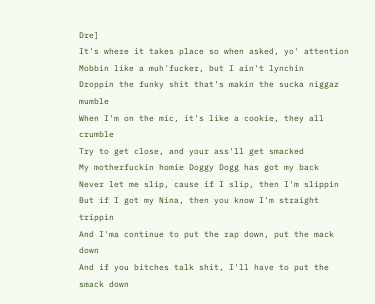Dre]
It's where it takes place so when asked, yo' attention
Mobbin like a muh'fucker, but I ain't lynchin
Droppin the funky shit that's makin the sucka niggaz mumble
When I'm on the mic, it's like a cookie, they all crumble
Try to get close, and your ass'll get smacked
My motherfuckin homie Doggy Dogg has got my back
Never let me slip, cause if I slip, then I'm slippin
But if I got my Nina, then you know I'm straight trippin
And I'ma continue to put the rap down, put the mack down
And if you bitches talk shit, I'll have to put the smack down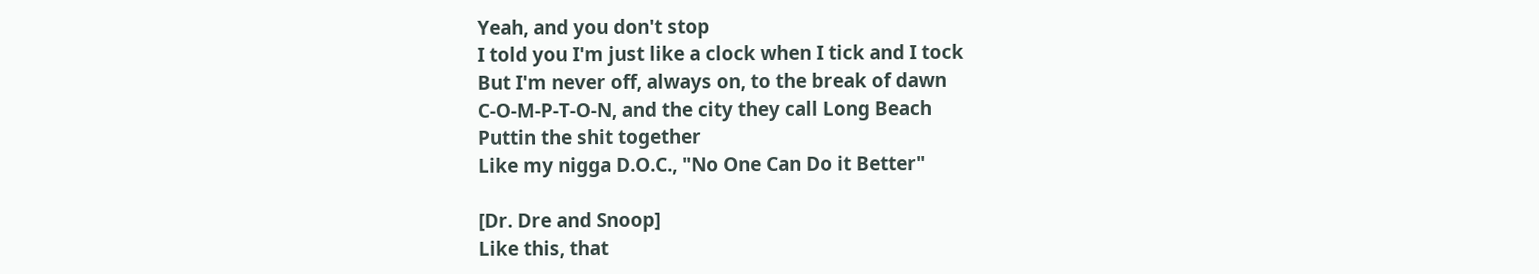Yeah, and you don't stop
I told you I'm just like a clock when I tick and I tock
But I'm never off, always on, to the break of dawn
C-O-M-P-T-O-N, and the city they call Long Beach
Puttin the shit together
Like my nigga D.O.C., "No One Can Do it Better"

[Dr. Dre and Snoop]
Like this, that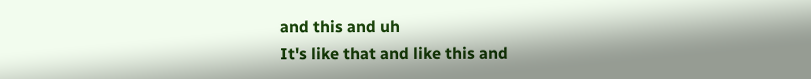and this and uh
It's like that and like this and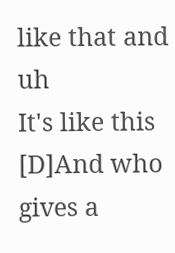like that and uh
It's like this
[D]And who gives a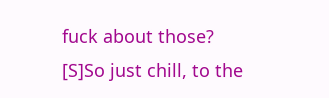fuck about those?
[S]So just chill, to the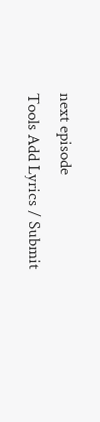next episode
Tools Add Lyrics / Submit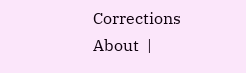Corrections
About  |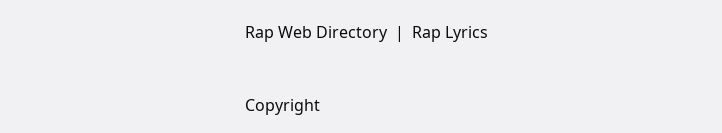Rap Web Directory  |  Rap Lyrics


Copyright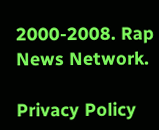2000-2008. Rap News Network.

Privacy Policy